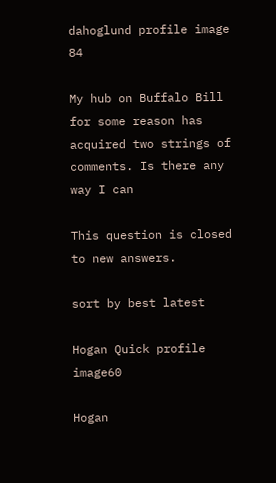dahoglund profile image 84

My hub on Buffalo Bill for some reason has acquired two strings of comments. Is there any way I can

This question is closed to new answers.

sort by best latest

Hogan Quick profile image60

Hogan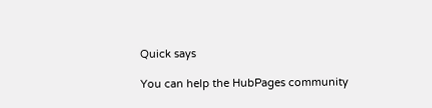Quick says

You can help the HubPages community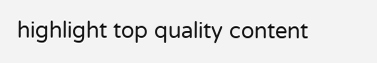highlight top quality content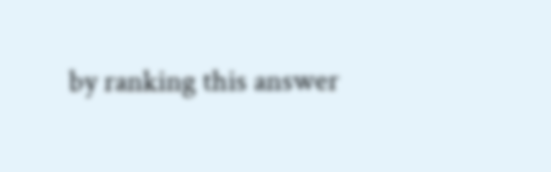by ranking this answer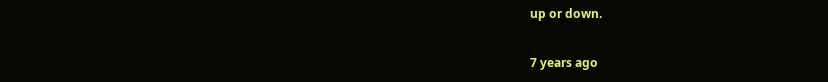up or down.

7 years ago